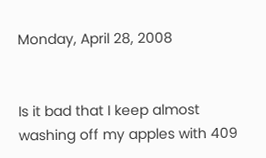Monday, April 28, 2008


Is it bad that I keep almost washing off my apples with 409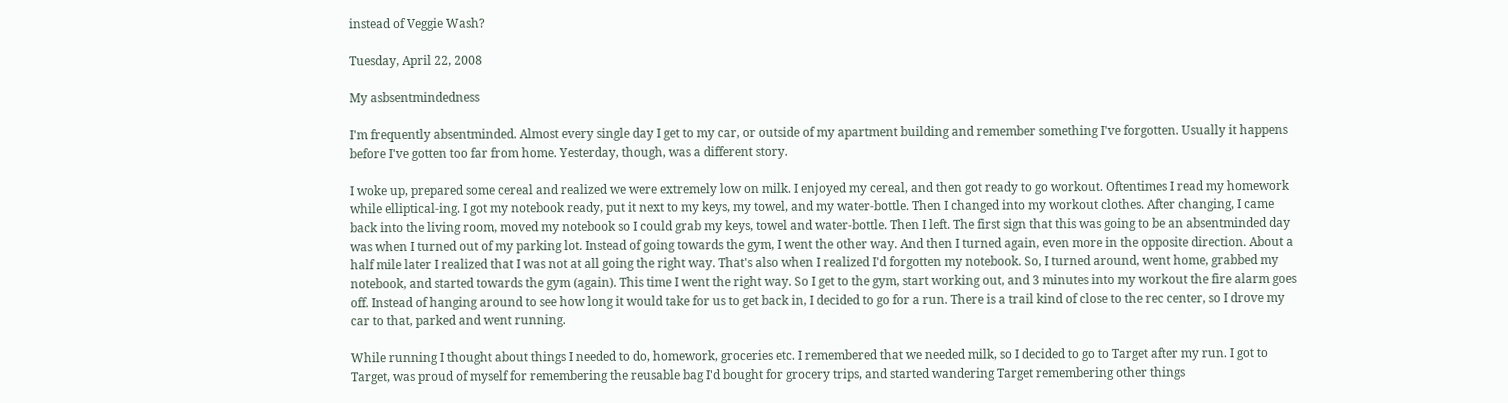instead of Veggie Wash?

Tuesday, April 22, 2008

My asbsentmindedness

I'm frequently absentminded. Almost every single day I get to my car, or outside of my apartment building and remember something I've forgotten. Usually it happens before I've gotten too far from home. Yesterday, though, was a different story.

I woke up, prepared some cereal and realized we were extremely low on milk. I enjoyed my cereal, and then got ready to go workout. Oftentimes I read my homework while elliptical-ing. I got my notebook ready, put it next to my keys, my towel, and my water-bottle. Then I changed into my workout clothes. After changing, I came back into the living room, moved my notebook so I could grab my keys, towel and water-bottle. Then I left. The first sign that this was going to be an absentminded day was when I turned out of my parking lot. Instead of going towards the gym, I went the other way. And then I turned again, even more in the opposite direction. About a half mile later I realized that I was not at all going the right way. That's also when I realized I'd forgotten my notebook. So, I turned around, went home, grabbed my notebook, and started towards the gym (again). This time I went the right way. So I get to the gym, start working out, and 3 minutes into my workout the fire alarm goes off. Instead of hanging around to see how long it would take for us to get back in, I decided to go for a run. There is a trail kind of close to the rec center, so I drove my car to that, parked and went running.

While running I thought about things I needed to do, homework, groceries etc. I remembered that we needed milk, so I decided to go to Target after my run. I got to Target, was proud of myself for remembering the reusable bag I'd bought for grocery trips, and started wandering Target remembering other things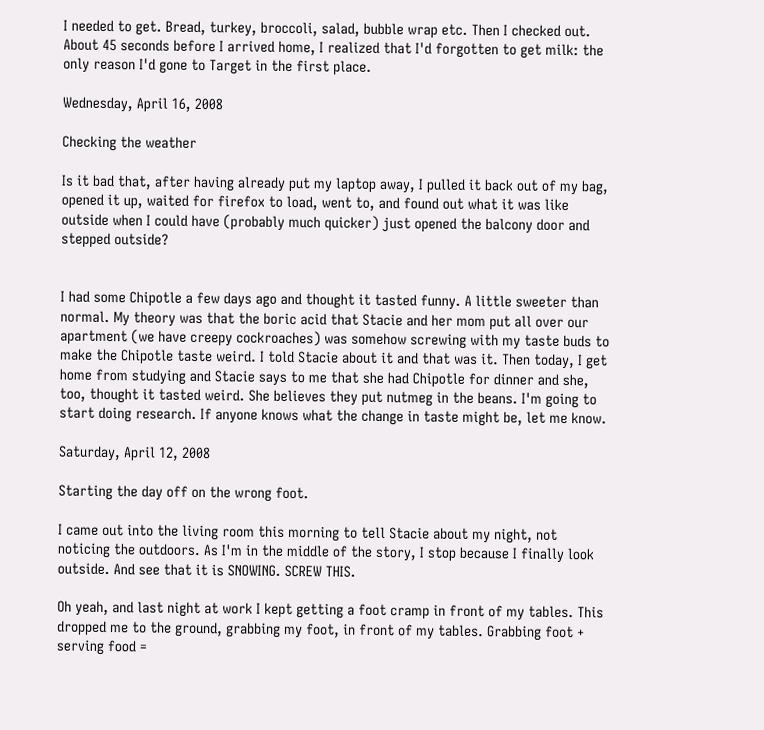I needed to get. Bread, turkey, broccoli, salad, bubble wrap etc. Then I checked out. About 45 seconds before I arrived home, I realized that I'd forgotten to get milk: the only reason I'd gone to Target in the first place.

Wednesday, April 16, 2008

Checking the weather

Is it bad that, after having already put my laptop away, I pulled it back out of my bag, opened it up, waited for firefox to load, went to, and found out what it was like outside when I could have (probably much quicker) just opened the balcony door and stepped outside?


I had some Chipotle a few days ago and thought it tasted funny. A little sweeter than normal. My theory was that the boric acid that Stacie and her mom put all over our apartment (we have creepy cockroaches) was somehow screwing with my taste buds to make the Chipotle taste weird. I told Stacie about it and that was it. Then today, I get home from studying and Stacie says to me that she had Chipotle for dinner and she, too, thought it tasted weird. She believes they put nutmeg in the beans. I'm going to start doing research. If anyone knows what the change in taste might be, let me know.

Saturday, April 12, 2008

Starting the day off on the wrong foot.

I came out into the living room this morning to tell Stacie about my night, not noticing the outdoors. As I'm in the middle of the story, I stop because I finally look outside. And see that it is SNOWING. SCREW THIS.

Oh yeah, and last night at work I kept getting a foot cramp in front of my tables. This dropped me to the ground, grabbing my foot, in front of my tables. Grabbing foot + serving food =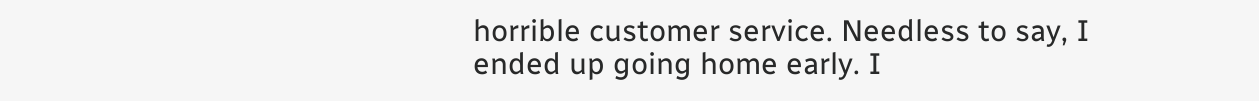horrible customer service. Needless to say, I ended up going home early. I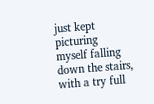just kept picturing myself falling down the stairs, with a try full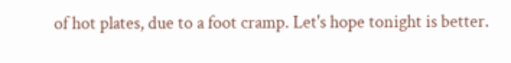of hot plates, due to a foot cramp. Let's hope tonight is better.